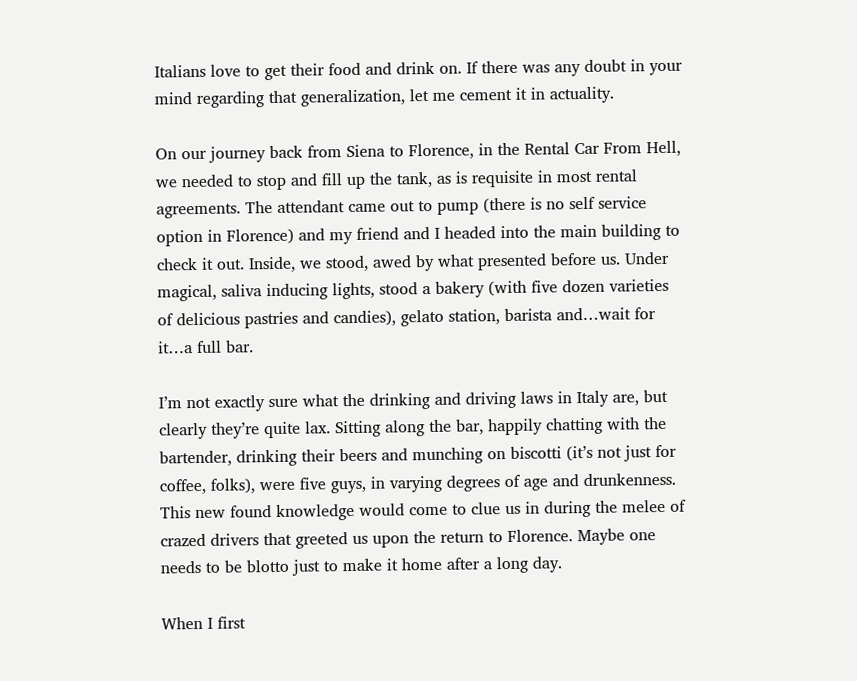Italians love to get their food and drink on. If there was any doubt in your mind regarding that generalization, let me cement it in actuality.

On our journey back from Siena to Florence, in the Rental Car From Hell, we needed to stop and fill up the tank, as is requisite in most rental agreements. The attendant came out to pump (there is no self service option in Florence) and my friend and I headed into the main building to check it out. Inside, we stood, awed by what presented before us. Under magical, saliva inducing lights, stood a bakery (with five dozen varieties of delicious pastries and candies), gelato station, barista and…wait for it…a full bar.

I’m not exactly sure what the drinking and driving laws in Italy are, but clearly they’re quite lax. Sitting along the bar, happily chatting with the bartender, drinking their beers and munching on biscotti (it’s not just for coffee, folks), were five guys, in varying degrees of age and drunkenness. This new found knowledge would come to clue us in during the melee of crazed drivers that greeted us upon the return to Florence. Maybe one needs to be blotto just to make it home after a long day.

When I first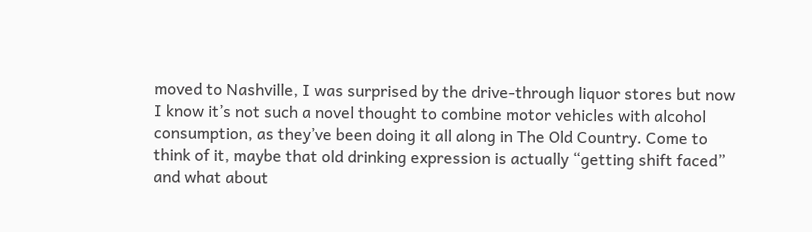moved to Nashville, I was surprised by the drive-through liquor stores but now I know it’s not such a novel thought to combine motor vehicles with alcohol consumption, as they’ve been doing it all along in The Old Country. Come to think of it, maybe that old drinking expression is actually “getting shift faced” and what about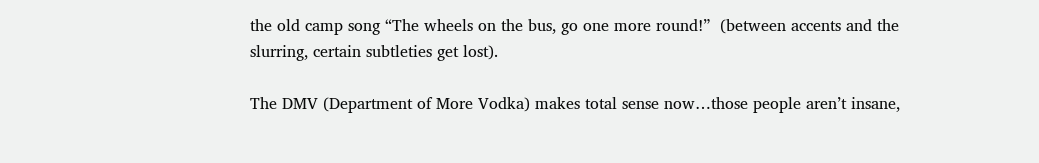the old camp song “The wheels on the bus, go one more round!”  (between accents and the slurring, certain subtleties get lost).

The DMV (Department of More Vodka) makes total sense now…those people aren’t insane,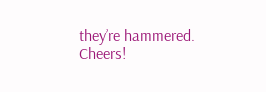they’re hammered. Cheers!